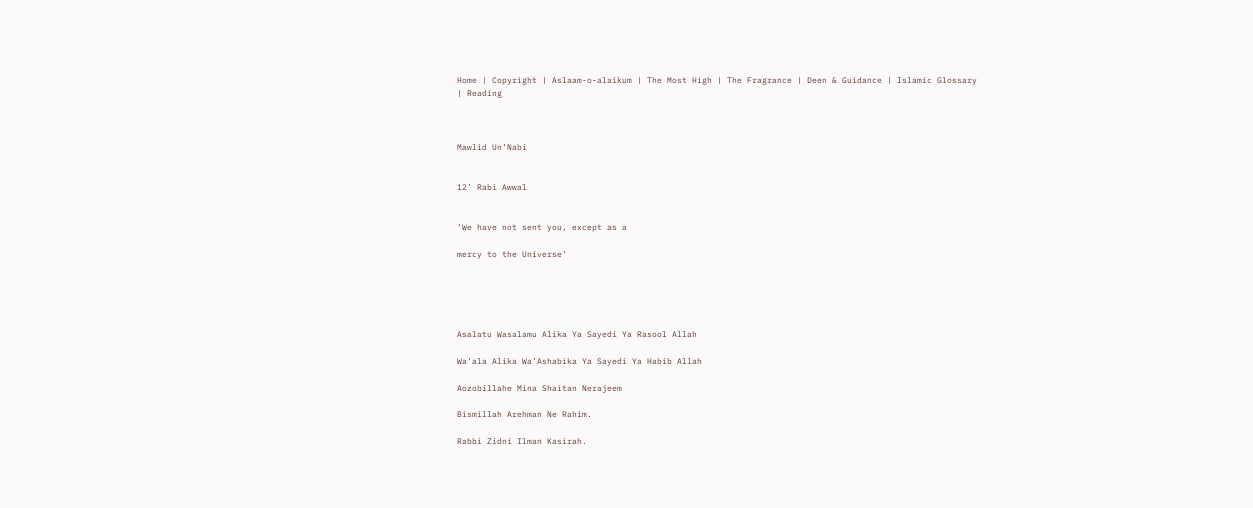Home | Copyright | Aslaam-o-alaikum | The Most High | The Fragrance | Deen & Guidance | Islamic Glossary | Reading



Mawlid Un’Nabi


12’ Rabi Awwal


‘We have not sent you, except as a

mercy to the Universe’





Asalatu Wasalamu Alika Ya Sayedi Ya Rasool Allah

Wa’ala Alika Wa’Ashabika Ya Sayedi Ya Habib Allah

Aozobillahe Mina Shaitan Nerajeem

Bismillah Arehman Ne Rahim.

Rabbi Zidni Ilman Kasirah.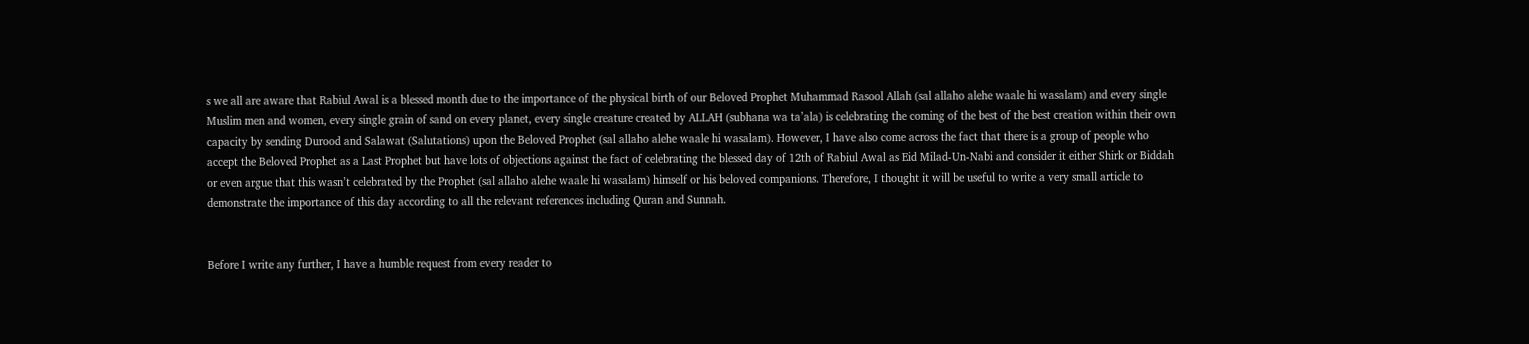s we all are aware that Rabiul Awal is a blessed month due to the importance of the physical birth of our Beloved Prophet Muhammad Rasool Allah (sal allaho alehe waale hi wasalam) and every single Muslim men and women, every single grain of sand on every planet, every single creature created by ALLAH (subhana wa ta’ala) is celebrating the coming of the best of the best creation within their own capacity by sending Durood and Salawat (Salutations) upon the Beloved Prophet (sal allaho alehe waale hi wasalam). However, I have also come across the fact that there is a group of people who accept the Beloved Prophet as a Last Prophet but have lots of objections against the fact of celebrating the blessed day of 12th of Rabiul Awal as Eid Milad-Un-Nabi and consider it either Shirk or Biddah or even argue that this wasn’t celebrated by the Prophet (sal allaho alehe waale hi wasalam) himself or his beloved companions. Therefore, I thought it will be useful to write a very small article to demonstrate the importance of this day according to all the relevant references including Quran and Sunnah.


Before I write any further, I have a humble request from every reader to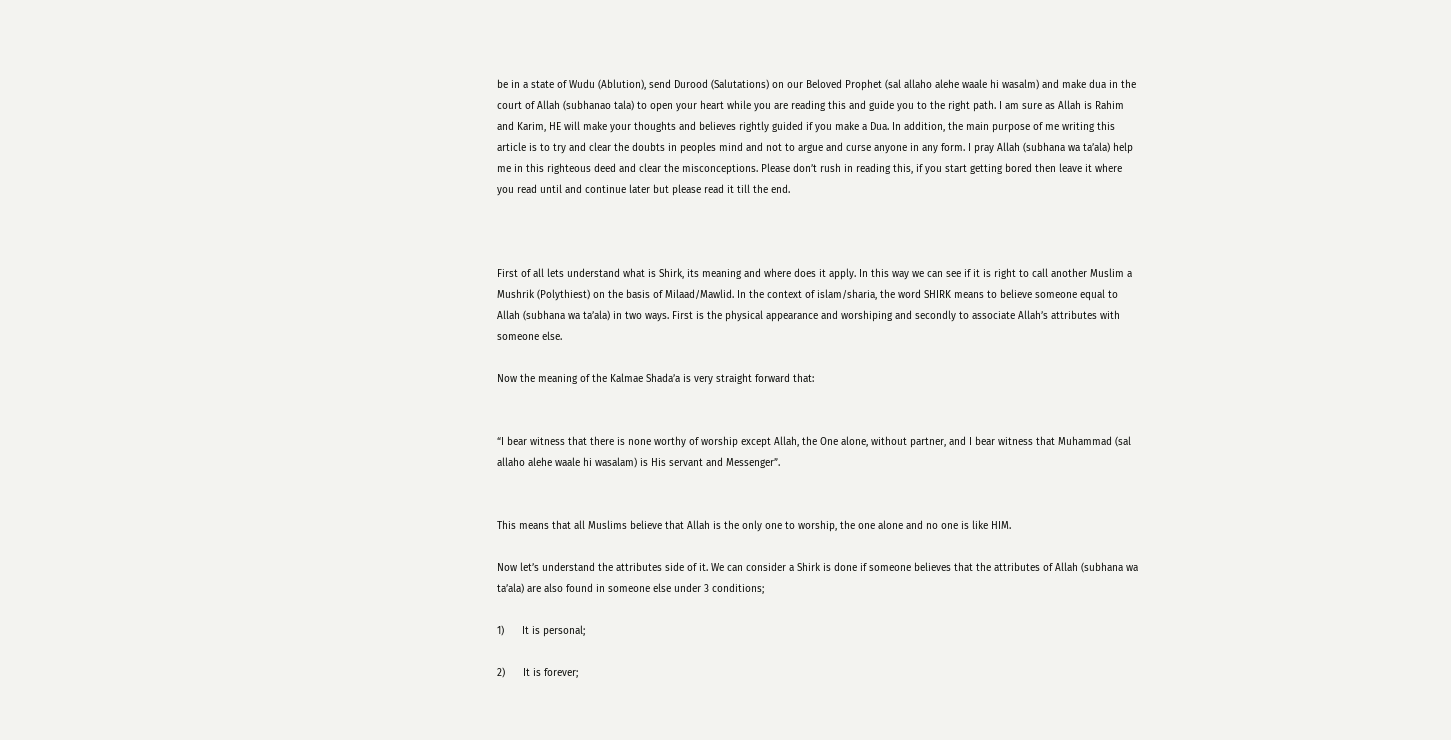be in a state of Wudu (Ablution), send Durood (Salutations) on our Beloved Prophet (sal allaho alehe waale hi wasalm) and make dua in the court of Allah (subhanao tala) to open your heart while you are reading this and guide you to the right path. I am sure as Allah is Rahim and Karim, HE will make your thoughts and believes rightly guided if you make a Dua. In addition, the main purpose of me writing this article is to try and clear the doubts in peoples mind and not to argue and curse anyone in any form. I pray Allah (subhana wa ta’ala) help me in this righteous deed and clear the misconceptions. Please don’t rush in reading this, if you start getting bored then leave it where you read until and continue later but please read it till the end.



First of all lets understand what is Shirk, its meaning and where does it apply. In this way we can see if it is right to call another Muslim a Mushrik (Polythiest) on the basis of Milaad/Mawlid. In the context of islam/sharia, the word SHIRK means to believe someone equal to Allah (subhana wa ta’ala) in two ways. First is the physical appearance and worshiping and secondly to associate Allah’s attributes with someone else.

Now the meaning of the Kalmae Shada’a is very straight forward that:


“I bear witness that there is none worthy of worship except Allah, the One alone, without partner, and I bear witness that Muhammad (sal allaho alehe waale hi wasalam) is His servant and Messenger”.


This means that all Muslims believe that Allah is the only one to worship, the one alone and no one is like HIM.

Now let’s understand the attributes side of it. We can consider a Shirk is done if someone believes that the attributes of Allah (subhana wa ta’ala) are also found in someone else under 3 conditions;

1)      It is personal;

2)      It is forever;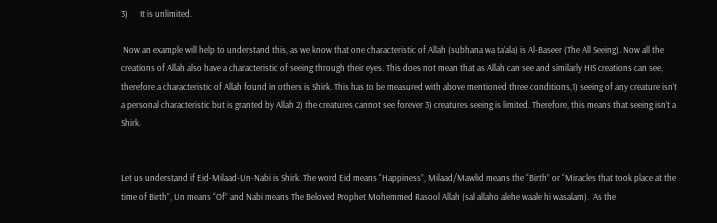3)      It is unlimited.

 Now an example will help to understand this, as we know that one characteristic of Allah (subhana wa ta’ala) is Al-Baseer (The All Seeing). Now all the creations of Allah also have a characteristic of seeing through their eyes. This does not mean that as Allah can see and similarly HIS creations can see, therefore a characteristic of Allah found in others is Shirk. This has to be measured with above mentioned three conditions,1) seeing of any creature isn’t a personal characteristic but is granted by Allah 2) the creatures cannot see forever 3) creatures seeing is limited. Therefore, this means that seeing isn’t a Shirk.


Let us understand if Eid-Milaad-Un-Nabi is Shirk. The word Eid means “Happiness”, Milaad/Mawlid means the “Birth” or “Miracles that took place at the time of Birth”, Un means “Of” and Nabi means The Beloved Prophet Mohemmed Rasool Allah (sal allaho alehe waale hi wasalam).  As the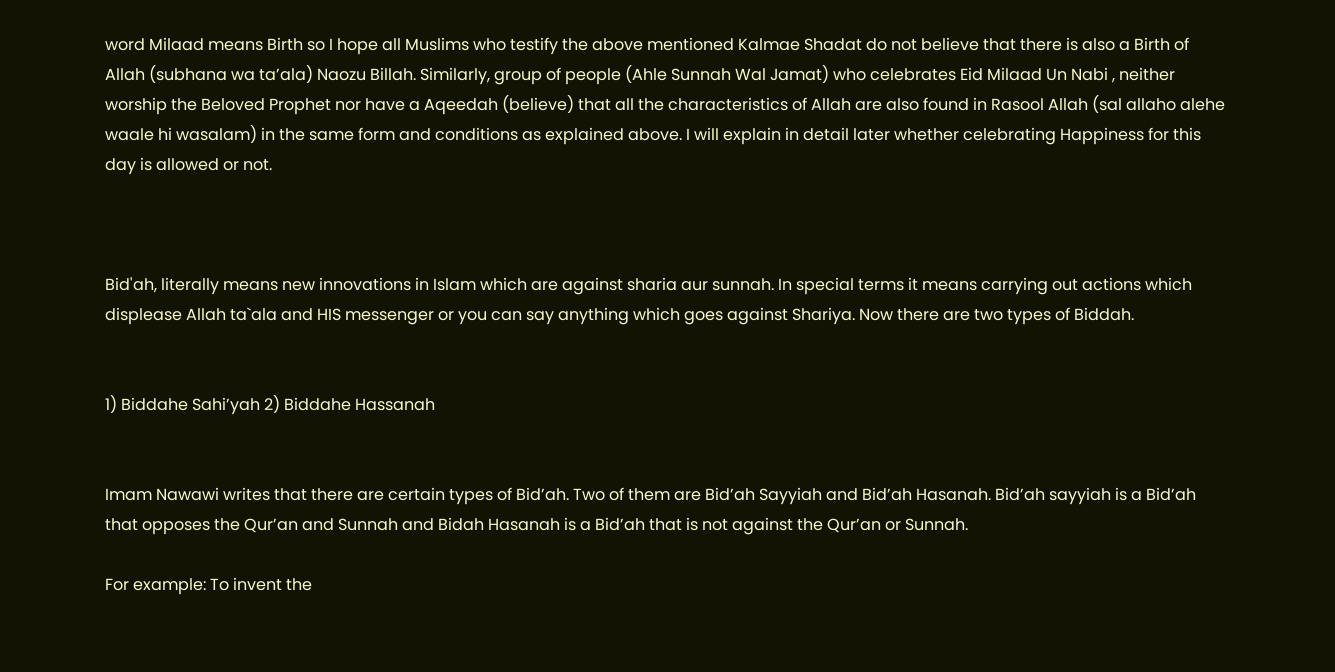word Milaad means Birth so I hope all Muslims who testify the above mentioned Kalmae Shadat do not believe that there is also a Birth of Allah (subhana wa ta’ala) Naozu Billah. Similarly, group of people (Ahle Sunnah Wal Jamat) who celebrates Eid Milaad Un Nabi , neither worship the Beloved Prophet nor have a Aqeedah (believe) that all the characteristics of Allah are also found in Rasool Allah (sal allaho alehe waale hi wasalam) in the same form and conditions as explained above. I will explain in detail later whether celebrating Happiness for this day is allowed or not.



Bid'ah, literally means new innovations in Islam which are against sharia aur sunnah. In special terms it means carrying out actions which displease Allah ta`ala and HIS messenger or you can say anything which goes against Shariya. Now there are two types of Biddah.


1) Biddahe Sahi’yah 2) Biddahe Hassanah


Imam Nawawi writes that there are certain types of Bid’ah. Two of them are Bid’ah Sayyiah and Bid’ah Hasanah. Bid’ah sayyiah is a Bid’ah that opposes the Qur’an and Sunnah and Bidah Hasanah is a Bid’ah that is not against the Qur’an or Sunnah.

For example: To invent the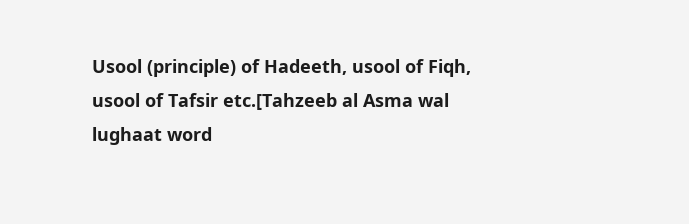Usool (principle) of Hadeeth, usool of Fiqh, usool of Tafsir etc.[Tahzeeb al Asma wal lughaat word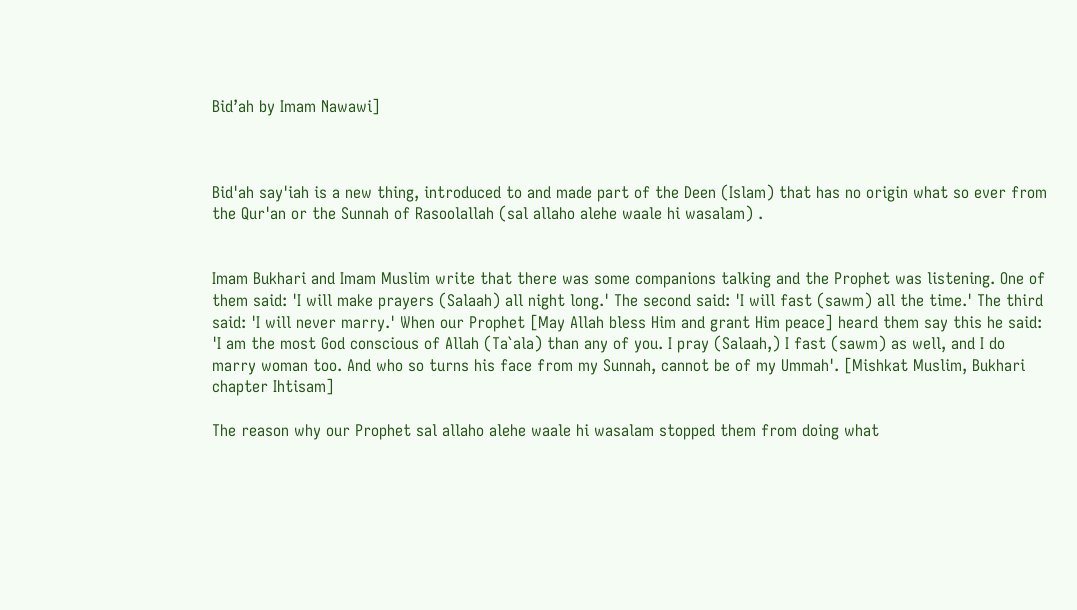Bid’ah by Imam Nawawi]



Bid'ah say'iah is a new thing, introduced to and made part of the Deen (Islam) that has no origin what so ever from the Qur'an or the Sunnah of Rasoolallah (sal allaho alehe waale hi wasalam) .


Imam Bukhari and Imam Muslim write that there was some companions talking and the Prophet was listening. One of them said: 'I will make prayers (Salaah) all night long.' The second said: 'I will fast (sawm) all the time.' The third said: 'I will never marry.' When our Prophet [May Allah bless Him and grant Him peace] heard them say this he said: 'I am the most God conscious of Allah (Ta`ala) than any of you. I pray (Salaah,) I fast (sawm) as well, and I do marry woman too. And who so turns his face from my Sunnah, cannot be of my Ummah'. [Mishkat Muslim, Bukhari chapter Ihtisam]

The reason why our Prophet sal allaho alehe waale hi wasalam stopped them from doing what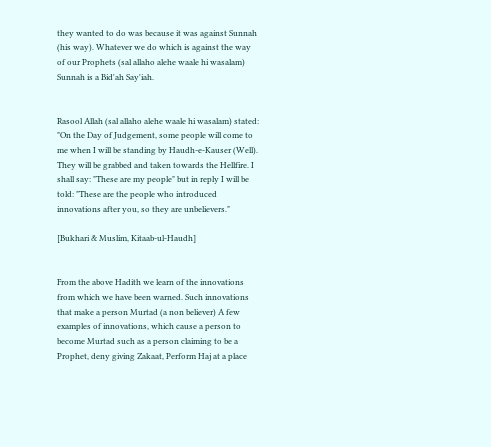they wanted to do was because it was against Sunnah (his way). Whatever we do which is against the way of our Prophets (sal allaho alehe waale hi wasalam) Sunnah is a Bid'ah Say'iah.


Rasool Allah (sal allaho alehe waale hi wasalam) stated: "On the Day of Judgement, some people will come to me when I will be standing by Haudh-e-Kauser (Well). They will be grabbed and taken towards the Hellfire. I shall say: "These are my people" but in reply I will be told: "These are the people who introduced innovations after you, so they are unbelievers."

[Bukhari & Muslim, Kitaab-ul-Haudh]


From the above Hadith we learn of the innovations from which we have been warned. Such innovations that make a person Murtad (a non believer) A few examples of innovations, which cause a person to become Murtad such as a person claiming to be a Prophet, deny giving Zakaat, Perform Haj at a place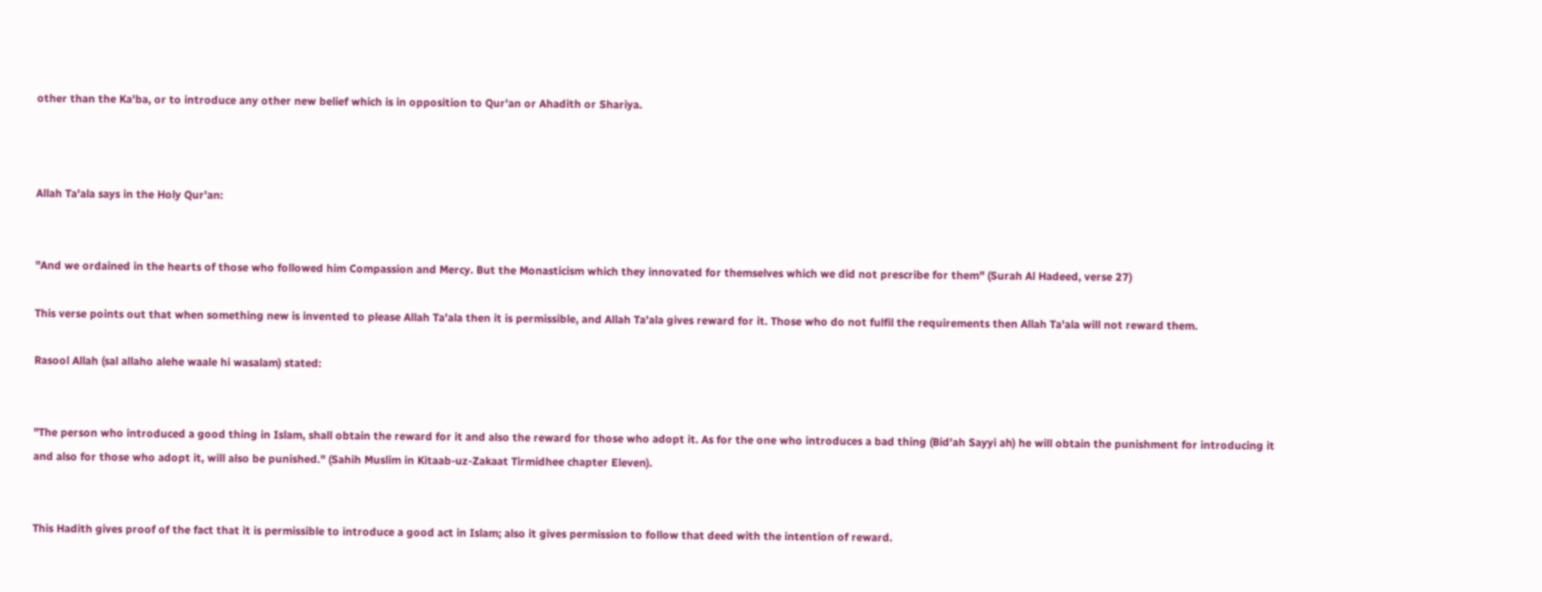other than the Ka'ba, or to introduce any other new belief which is in opposition to Qur'an or Ahadith or Shariya.



Allah Ta'ala says in the Holy Qur'an:


"And we ordained in the hearts of those who followed him Compassion and Mercy. But the Monasticism which they innovated for themselves which we did not prescribe for them" (Surah Al Hadeed, verse 27)

This verse points out that when something new is invented to please Allah Ta'ala then it is permissible, and Allah Ta'ala gives reward for it. Those who do not fulfil the requirements then Allah Ta'ala will not reward them.

Rasool Allah (sal allaho alehe waale hi wasalam) stated:


"The person who introduced a good thing in Islam, shall obtain the reward for it and also the reward for those who adopt it. As for the one who introduces a bad thing (Bid'ah Sayyi ah) he will obtain the punishment for introducing it and also for those who adopt it, will also be punished." (Sahih Muslim in Kitaab-uz-Zakaat Tirmidhee chapter Eleven).


This Hadith gives proof of the fact that it is permissible to introduce a good act in Islam; also it gives permission to follow that deed with the intention of reward.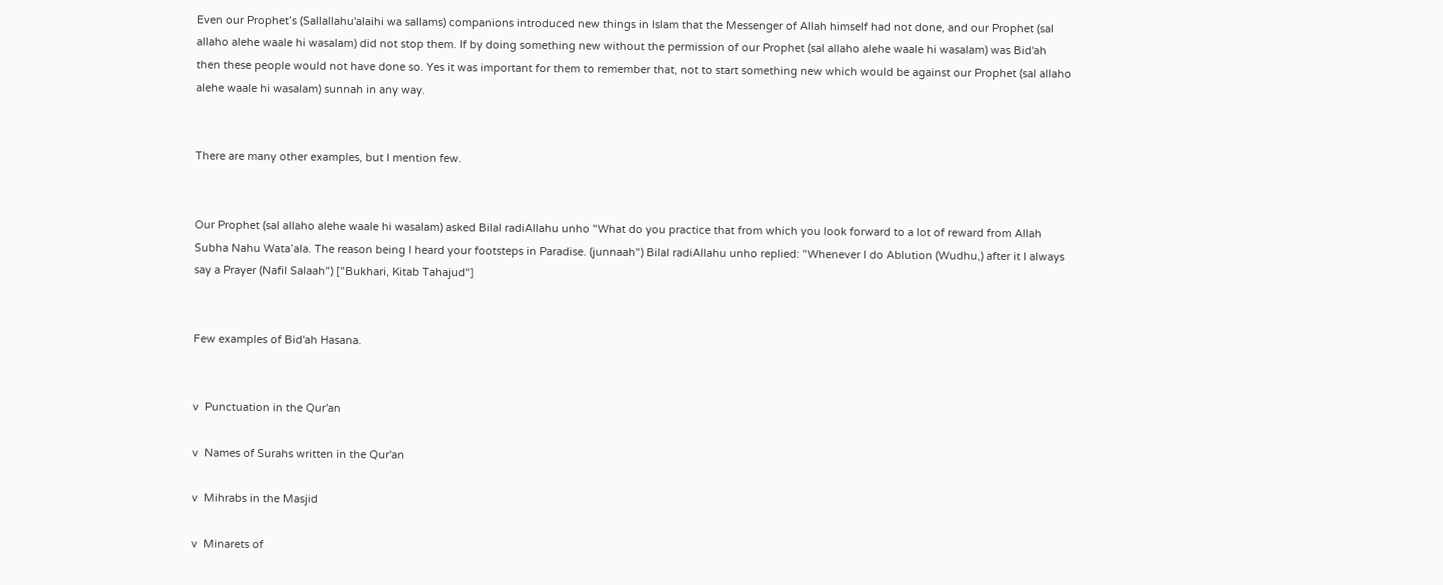Even our Prophet’s (Sallallahu'alaihi wa sallams) companions introduced new things in Islam that the Messenger of Allah himself had not done, and our Prophet (sal allaho alehe waale hi wasalam) did not stop them. If by doing something new without the permission of our Prophet (sal allaho alehe waale hi wasalam) was Bid'ah then these people would not have done so. Yes it was important for them to remember that, not to start something new which would be against our Prophet (sal allaho alehe waale hi wasalam) sunnah in any way.


There are many other examples, but I mention few.


Our Prophet (sal allaho alehe waale hi wasalam) asked Bilal radiAllahu unho "What do you practice that from which you look forward to a lot of reward from Allah Subha Nahu Wata’ala. The reason being I heard your footsteps in Paradise. (junnaah") Bilal radiAllahu unho replied: "Whenever I do Ablution (Wudhu,) after it I always say a Prayer (Nafil Salaah") ["Bukhari, Kitab Tahajud"]


Few examples of Bid'ah Hasana.


v  Punctuation in the Qur'an

v  Names of Surahs written in the Qur'an

v  Mihrabs in the Masjid

v  Minarets of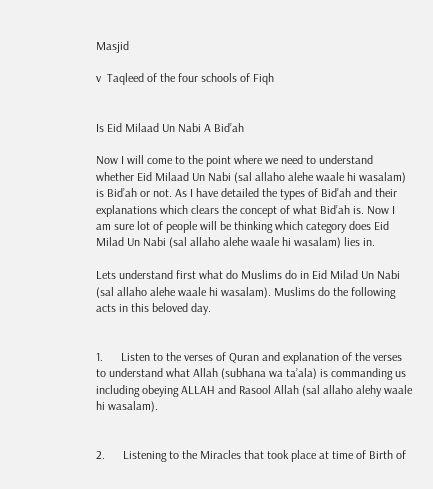Masjid

v  Taqleed of the four schools of Fiqh


Is Eid Milaad Un Nabi A Bid’ah

Now I will come to the point where we need to understand whether Eid Milaad Un Nabi (sal allaho alehe waale hi wasalam) is Bid’ah or not. As I have detailed the types of Bid’ah and their explanations which clears the concept of what Bid’ah is. Now I am sure lot of people will be thinking which category does Eid Milad Un Nabi (sal allaho alehe waale hi wasalam) lies in.

Lets understand first what do Muslims do in Eid Milad Un Nabi (sal allaho alehe waale hi wasalam). Muslims do the following acts in this beloved day.


1.      Listen to the verses of Quran and explanation of the verses to understand what Allah (subhana wa ta’ala) is commanding us including obeying ALLAH and Rasool Allah (sal allaho alehy waale hi wasalam).


2.      Listening to the Miracles that took place at time of Birth of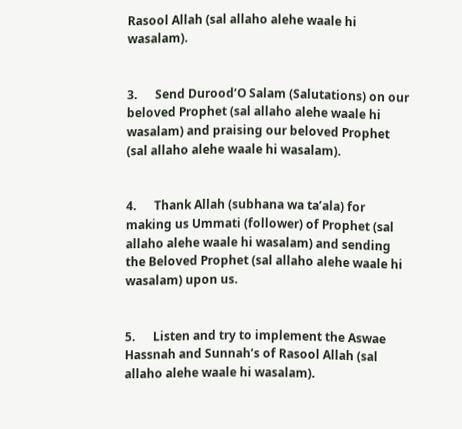Rasool Allah (sal allaho alehe waale hi wasalam).


3.      Send Durood’O Salam (Salutations) on our beloved Prophet (sal allaho alehe waale hi wasalam) and praising our beloved Prophet (sal allaho alehe waale hi wasalam).


4.      Thank Allah (subhana wa ta’ala) for making us Ummati (follower) of Prophet (sal allaho alehe waale hi wasalam) and sending the Beloved Prophet (sal allaho alehe waale hi wasalam) upon us.


5.      Listen and try to implement the Aswae Hassnah and Sunnah’s of Rasool Allah (sal allaho alehe waale hi wasalam).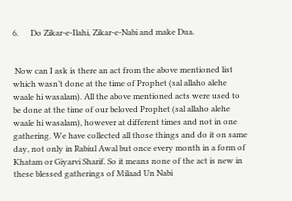6.      Do Zikar-e-Ilahi, Zikar-e-Nabi and make Dua.


 Now can I ask is there an act from the above mentioned list which wasn’t done at the time of Prophet (sal allaho alehe waale hi wasalam). All the above mentioned acts were used to be done at the time of our beloved Prophet (sal allaho alehe waale hi wasalam), however at different times and not in one gathering. We have collected all those things and do it on same day, not only in Rabiul Awal but once every month in a form of Khatam or Giyarvi Sharif. So it means none of the act is new in these blessed gatherings of Milaad Un Nabi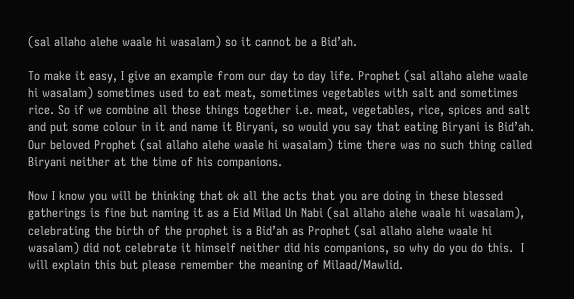(sal allaho alehe waale hi wasalam) so it cannot be a Bid’ah.

To make it easy, I give an example from our day to day life. Prophet (sal allaho alehe waale hi wasalam) sometimes used to eat meat, sometimes vegetables with salt and sometimes rice. So if we combine all these things together i.e. meat, vegetables, rice, spices and salt and put some colour in it and name it Biryani, so would you say that eating Biryani is Bid’ah. Our beloved Prophet (sal allaho alehe waale hi wasalam) time there was no such thing called Biryani neither at the time of his companions.

Now I know you will be thinking that ok all the acts that you are doing in these blessed gatherings is fine but naming it as a Eid Milad Un Nabi (sal allaho alehe waale hi wasalam), celebrating the birth of the prophet is a Bid’ah as Prophet (sal allaho alehe waale hi wasalam) did not celebrate it himself neither did his companions, so why do you do this.  I will explain this but please remember the meaning of Milaad/Mawlid.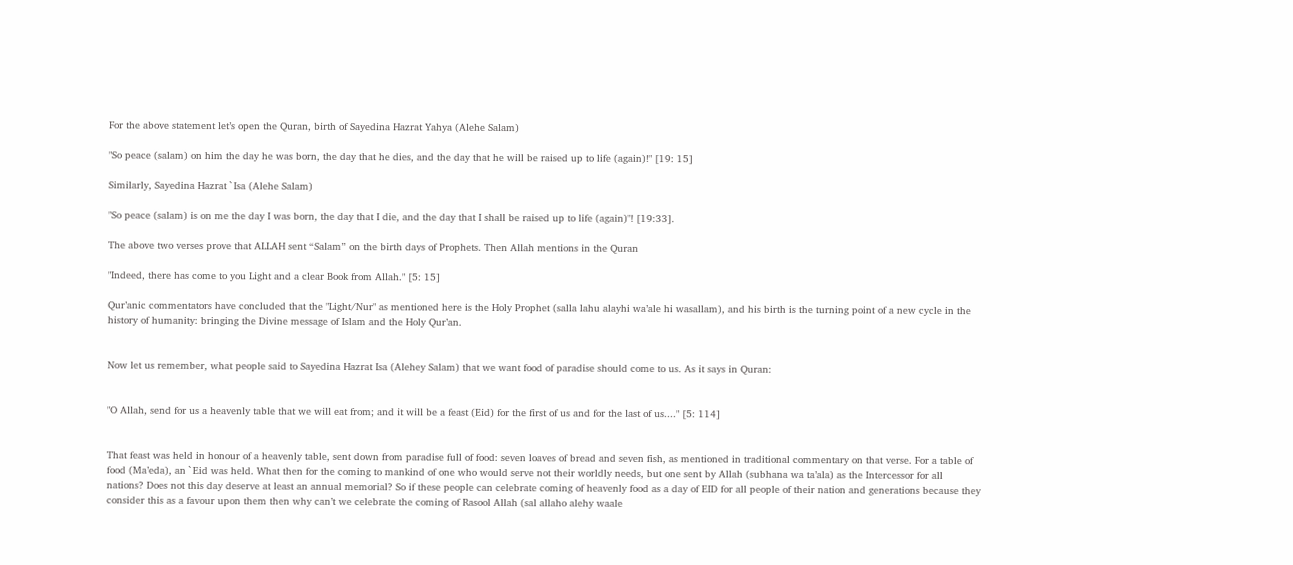For the above statement let’s open the Quran, birth of Sayedina Hazrat Yahya (Alehe Salam)

"So peace (salam) on him the day he was born, the day that he dies, and the day that he will be raised up to life (again)!" [19: 15]

Similarly, Sayedina Hazrat `Isa (Alehe Salam)

"So peace (salam) is on me the day I was born, the day that I die, and the day that I shall be raised up to life (again)"! [19:33].

The above two verses prove that ALLAH sent “Salam” on the birth days of Prophets. Then Allah mentions in the Quran

"Indeed, there has come to you Light and a clear Book from Allah." [5: 15]

Qur’anic commentators have concluded that the "Light/Nur" as mentioned here is the Holy Prophet (salla lahu alayhi wa’ale hi wasallam), and his birth is the turning point of a new cycle in the history of humanity: bringing the Divine message of Islam and the Holy Qur’an.


Now let us remember, what people said to Sayedina Hazrat Isa (Alehey Salam) that we want food of paradise should come to us. As it says in Quran:


"O Allah, send for us a heavenly table that we will eat from; and it will be a feast (Eid) for the first of us and for the last of us...." [5: 114]


That feast was held in honour of a heavenly table, sent down from paradise full of food: seven loaves of bread and seven fish, as mentioned in traditional commentary on that verse. For a table of food (Ma’eda), an `Eid was held. What then for the coming to mankind of one who would serve not their worldly needs, but one sent by Allah (subhana wa ta’ala) as the Intercessor for all nations? Does not this day deserve at least an annual memorial? So if these people can celebrate coming of heavenly food as a day of EID for all people of their nation and generations because they consider this as a favour upon them then why can’t we celebrate the coming of Rasool Allah (sal allaho alehy waale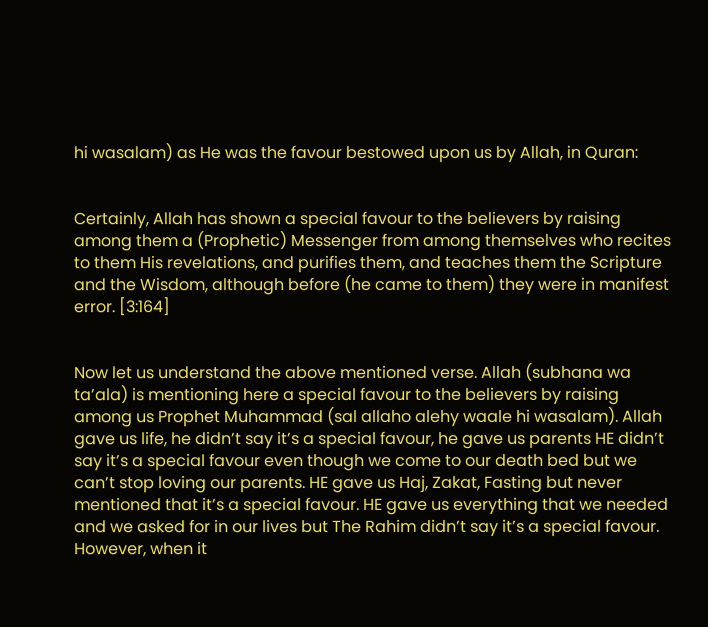hi wasalam) as He was the favour bestowed upon us by Allah, in Quran:


Certainly, Allah has shown a special favour to the believers by raising among them a (Prophetic) Messenger from among themselves who recites to them His revelations, and purifies them, and teaches them the Scripture and the Wisdom, although before (he came to them) they were in manifest error. [3:164]


Now let us understand the above mentioned verse. Allah (subhana wa ta’ala) is mentioning here a special favour to the believers by raising among us Prophet Muhammad (sal allaho alehy waale hi wasalam). Allah gave us life, he didn’t say it’s a special favour, he gave us parents HE didn’t say it’s a special favour even though we come to our death bed but we can’t stop loving our parents. HE gave us Haj, Zakat, Fasting but never mentioned that it’s a special favour. HE gave us everything that we needed and we asked for in our lives but The Rahim didn’t say it’s a special favour. However, when it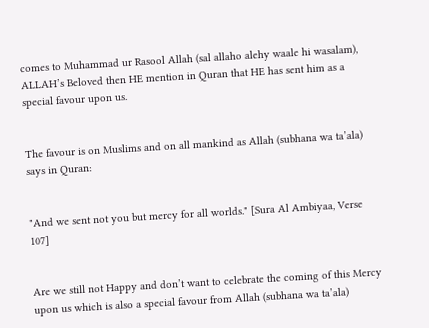comes to Muhammad ur Rasool Allah (sal allaho alehy waale hi wasalam), ALLAH’s Beloved then HE mention in Quran that HE has sent him as a special favour upon us.


The favour is on Muslims and on all mankind as Allah (subhana wa ta’ala) says in Quran:


"And we sent not you but mercy for all worlds." [Sura Al Ambiyaa, Verse 107]


Are we still not Happy and don’t want to celebrate the coming of this Mercy upon us which is also a special favour from Allah (subhana wa ta’ala)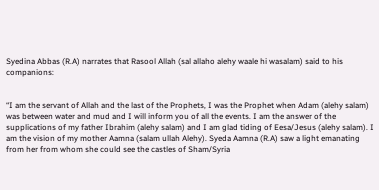Syedina Abbas (R.A) narrates that Rasool Allah (sal allaho alehy waale hi wasalam) said to his companions:


“I am the servant of Allah and the last of the Prophets, I was the Prophet when Adam (alehy salam) was between water and mud and I will inform you of all the events. I am the answer of the supplications of my father Ibrahim (alehy salam) and I am glad tiding of Eesa/Jesus (alehy salam). I am the vision of my mother Aamna (salam ullah Alehy). Syeda Aamna (R.A) saw a light emanating from her from whom she could see the castles of Sham/Syria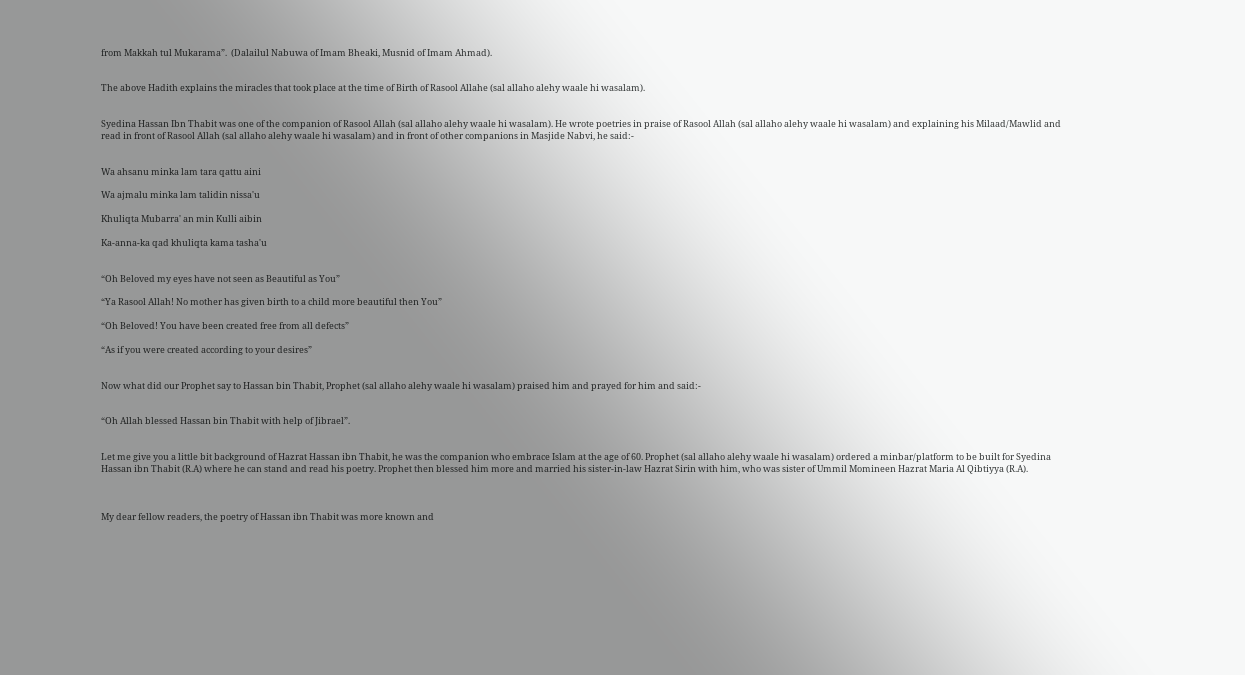from Makkah tul Mukarama”.  (Dalailul Nabuwa of Imam Bheaki, Musnid of Imam Ahmad).


The above Hadith explains the miracles that took place at the time of Birth of Rasool Allahe (sal allaho alehy waale hi wasalam).


Syedina Hassan Ibn Thabit was one of the companion of Rasool Allah (sal allaho alehy waale hi wasalam). He wrote poetries in praise of Rasool Allah (sal allaho alehy waale hi wasalam) and explaining his Milaad/Mawlid and read in front of Rasool Allah (sal allaho alehy waale hi wasalam) and in front of other companions in Masjide Nabvi, he said:-


Wa ahsanu minka lam tara qattu aini

Wa ajmalu minka lam talidin nissa'u

Khuliqta Mubarra' an min Kulli aibin

Ka-anna-ka qad khuliqta kama tasha'u


“Oh Beloved my eyes have not seen as Beautiful as You”

“Ya Rasool Allah! No mother has given birth to a child more beautiful then You”

“Oh Beloved! You have been created free from all defects”

“As if you were created according to your desires”


Now what did our Prophet say to Hassan bin Thabit, Prophet (sal allaho alehy waale hi wasalam) praised him and prayed for him and said:-


“Oh Allah blessed Hassan bin Thabit with help of Jibrael”.


Let me give you a little bit background of Hazrat Hassan ibn Thabit, he was the companion who embrace Islam at the age of 60. Prophet (sal allaho alehy waale hi wasalam) ordered a minbar/platform to be built for Syedina Hassan ibn Thabit (R.A) where he can stand and read his poetry. Prophet then blessed him more and married his sister-in-law Hazrat Sirin with him, who was sister of Ummil Momineen Hazrat Maria Al Qibtiyya (R.A).



My dear fellow readers, the poetry of Hassan ibn Thabit was more known and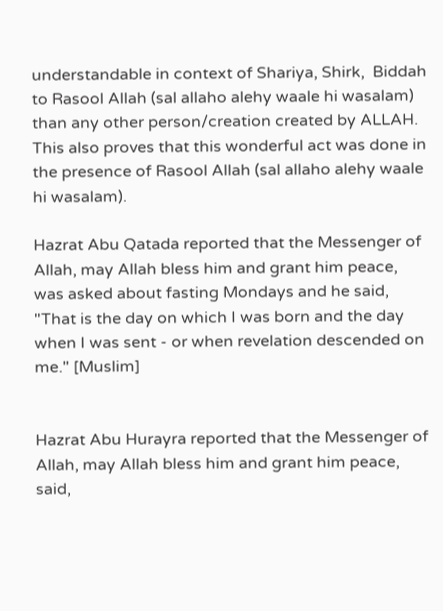understandable in context of Shariya, Shirk,  Biddah to Rasool Allah (sal allaho alehy waale hi wasalam) than any other person/creation created by ALLAH. This also proves that this wonderful act was done in the presence of Rasool Allah (sal allaho alehy waale hi wasalam).

Hazrat Abu Qatada reported that the Messenger of Allah, may Allah bless him and grant him peace, was asked about fasting Mondays and he said, "That is the day on which I was born and the day when I was sent - or when revelation descended on me." [Muslim]


Hazrat Abu Hurayra reported that the Messenger of Allah, may Allah bless him and grant him peace, said,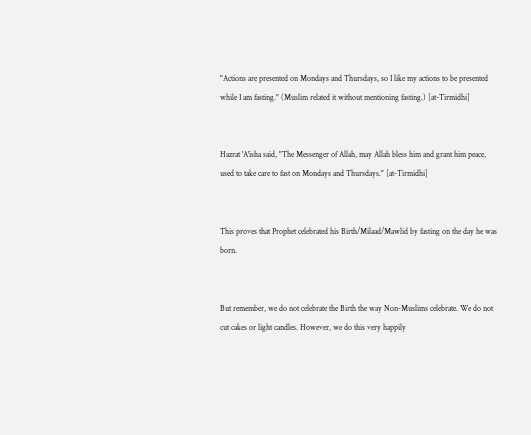"Actions are presented on Mondays and Thursdays, so I like my actions to be presented while I am fasting." (Muslim related it without mentioning fasting.) [at-Tirmidhi]


Hazrat 'A'isha said, "The Messenger of Allah, may Allah bless him and grant him peace, used to take care to fast on Mondays and Thursdays." [at-Tirmidhi]


This proves that Prophet celebrated his Birth/Milaad/Mawlid by fasting on the day he was born.


But remember, we do not celebrate the Birth the way Non-Muslims celebrate. We do not cut cakes or light candles. However, we do this very happily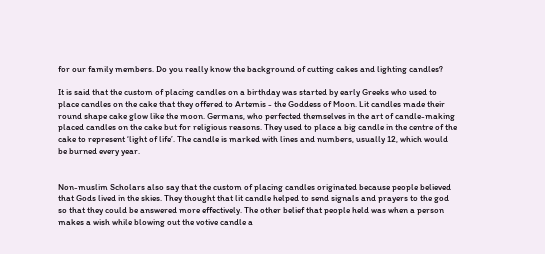for our family members. Do you really know the background of cutting cakes and lighting candles?

It is said that the custom of placing candles on a birthday was started by early Greeks who used to place candles on the cake that they offered to Artemis - the Goddess of Moon. Lit candles made their round shape cake glow like the moon. Germans, who perfected themselves in the art of candle-making placed candles on the cake but for religious reasons. They used to place a big candle in the centre of the cake to represent ‘light of life’. The candle is marked with lines and numbers, usually 12, which would be burned every year.


Non-muslim Scholars also say that the custom of placing candles originated because people believed that Gods lived in the skies. They thought that lit candle helped to send signals and prayers to the god so that they could be answered more effectively. The other belief that people held was when a person makes a wish while blowing out the votive candle a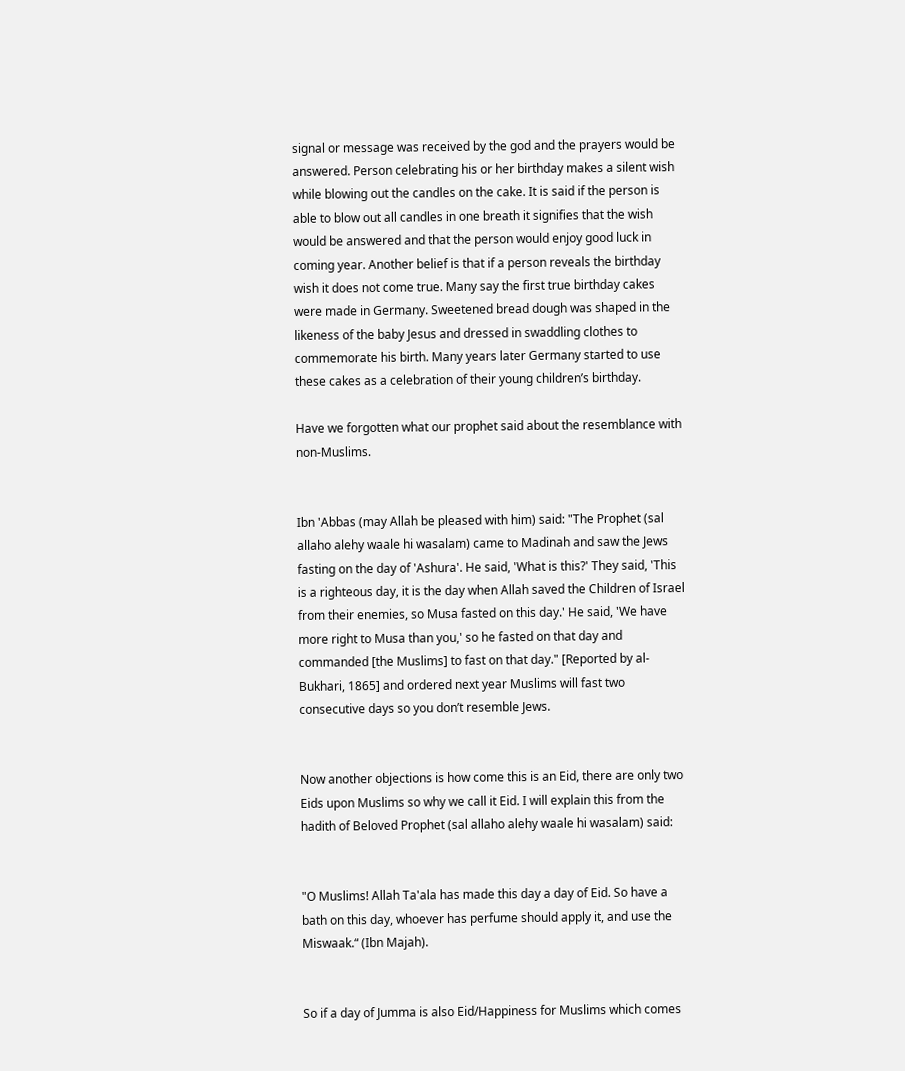signal or message was received by the god and the prayers would be answered. Person celebrating his or her birthday makes a silent wish while blowing out the candles on the cake. It is said if the person is able to blow out all candles in one breath it signifies that the wish would be answered and that the person would enjoy good luck in coming year. Another belief is that if a person reveals the birthday wish it does not come true. Many say the first true birthday cakes were made in Germany. Sweetened bread dough was shaped in the likeness of the baby Jesus and dressed in swaddling clothes to commemorate his birth. Many years later Germany started to use these cakes as a celebration of their young children’s birthday.

Have we forgotten what our prophet said about the resemblance with non-Muslims.


Ibn 'Abbas (may Allah be pleased with him) said: "The Prophet (sal allaho alehy waale hi wasalam) came to Madinah and saw the Jews fasting on the day of 'Ashura'. He said, 'What is this?' They said, 'This is a righteous day, it is the day when Allah saved the Children of Israel from their enemies, so Musa fasted on this day.' He said, 'We have more right to Musa than you,' so he fasted on that day and commanded [the Muslims] to fast on that day." [Reported by al-Bukhari, 1865] and ordered next year Muslims will fast two consecutive days so you don’t resemble Jews.


Now another objections is how come this is an Eid, there are only two Eids upon Muslims so why we call it Eid. I will explain this from the hadith of Beloved Prophet (sal allaho alehy waale hi wasalam) said:


"O Muslims! Allah Ta'ala has made this day a day of Eid. So have a bath on this day, whoever has perfume should apply it, and use the Miswaak.“ (Ibn Majah).


So if a day of Jumma is also Eid/Happiness for Muslims which comes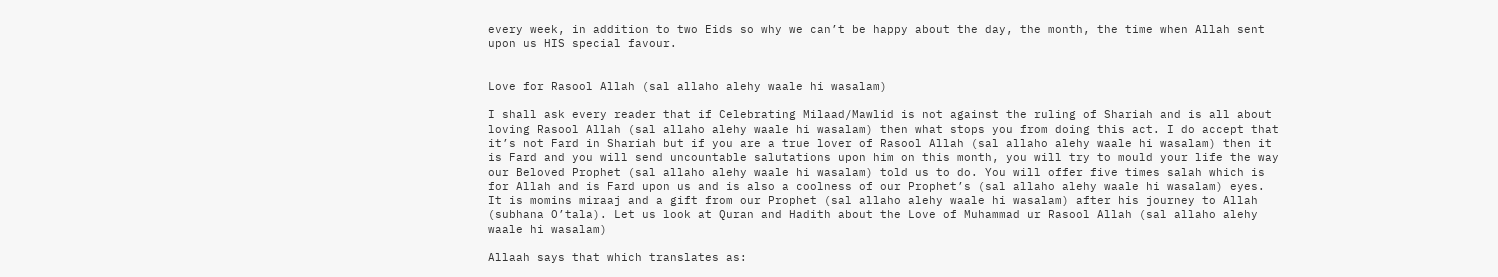every week, in addition to two Eids so why we can’t be happy about the day, the month, the time when Allah sent upon us HIS special favour.


Love for Rasool Allah (sal allaho alehy waale hi wasalam)

I shall ask every reader that if Celebrating Milaad/Mawlid is not against the ruling of Shariah and is all about loving Rasool Allah (sal allaho alehy waale hi wasalam) then what stops you from doing this act. I do accept that it’s not Fard in Shariah but if you are a true lover of Rasool Allah (sal allaho alehy waale hi wasalam) then it is Fard and you will send uncountable salutations upon him on this month, you will try to mould your life the way our Beloved Prophet (sal allaho alehy waale hi wasalam) told us to do. You will offer five times salah which is for Allah and is Fard upon us and is also a coolness of our Prophet’s (sal allaho alehy waale hi wasalam) eyes. It is momins miraaj and a gift from our Prophet (sal allaho alehy waale hi wasalam) after his journey to Allah (subhana O’tala). Let us look at Quran and Hadith about the Love of Muhammad ur Rasool Allah (sal allaho alehy waale hi wasalam)

Allaah says that which translates as: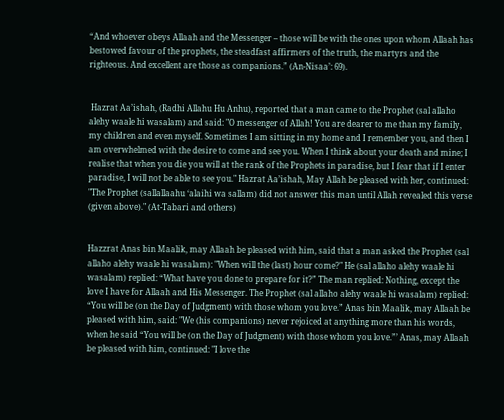“And whoever obeys Allaah and the Messenger – those will be with the ones upon whom Allaah has bestowed favour of the prophets, the steadfast affirmers of the truth, the martyrs and the righteous. And excellent are those as companions.” (An-Nisaa’: 69).


 Hazrat Aa’ishah, (Radhi Allahu Hu Anhu), reported that a man came to the Prophet (sal allaho alehy waale hi wasalam) and said: "O messenger of Allah! You are dearer to me than my family, my children and even myself. Sometimes I am sitting in my home and I remember you, and then I am overwhelmed with the desire to come and see you. When I think about your death and mine; I realise that when you die you will at the rank of the Prophets in paradise, but I fear that if I enter paradise, I will not be able to see you." Hazrat Aa’ishah, May Allah be pleased with her, continued: "The Prophet (sallallaahu ‘alaihi wa sallam) did not answer this man until Allah revealed this verse (given above)." (At-Tabari and others)


Hazzrat Anas bin Maalik, may Allaah be pleased with him, said that a man asked the Prophet (sal allaho alehy waale hi wasalam): "When will the (last) hour come?" He (sal allaho alehy waale hi wasalam) replied: “What have you done to prepare for it?” The man replied: Nothing, except the love I have for Allaah and His Messenger. The Prophet (sal allaho alehy waale hi wasalam) replied: “You will be (on the Day of Judgment) with those whom you love.” Anas bin Maalik, may Allaah be pleased with him, said: "We (his companions) never rejoiced at anything more than his words, when he said “You will be (on the Day of Judgment) with those whom you love.”’ Anas, may Allaah be pleased with him, continued: "I love the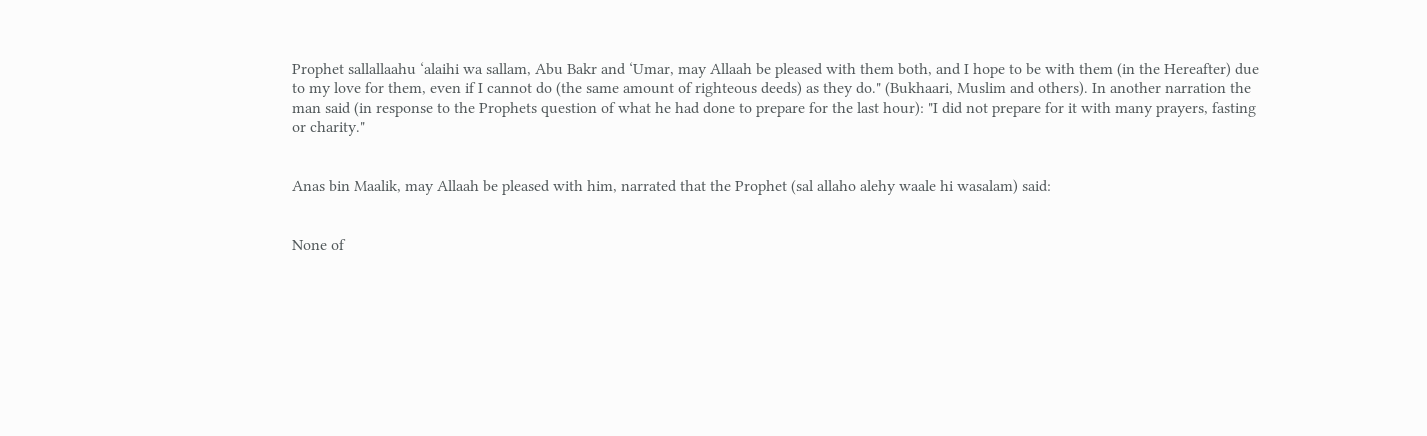Prophet sallallaahu ‘alaihi wa sallam, Abu Bakr and ‘Umar, may Allaah be pleased with them both, and I hope to be with them (in the Hereafter) due to my love for them, even if I cannot do (the same amount of righteous deeds) as they do." (Bukhaari, Muslim and others). In another narration the man said (in response to the Prophets question of what he had done to prepare for the last hour): "I did not prepare for it with many prayers, fasting or charity."


Anas bin Maalik, may Allaah be pleased with him, narrated that the Prophet (sal allaho alehy waale hi wasalam) said:


None of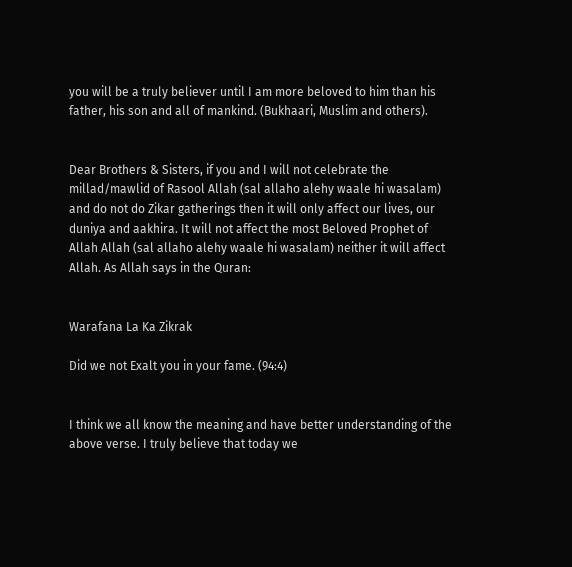you will be a truly believer until I am more beloved to him than his father, his son and all of mankind. (Bukhaari, Muslim and others).


Dear Brothers & Sisters, if you and I will not celebrate the millad/mawlid of Rasool Allah (sal allaho alehy waale hi wasalam) and do not do Zikar gatherings then it will only affect our lives, our duniya and aakhira. It will not affect the most Beloved Prophet of Allah Allah (sal allaho alehy waale hi wasalam) neither it will affect Allah. As Allah says in the Quran:


Warafana La Ka Zikrak

Did we not Exalt you in your fame. (94:4)


I think we all know the meaning and have better understanding of the above verse. I truly believe that today we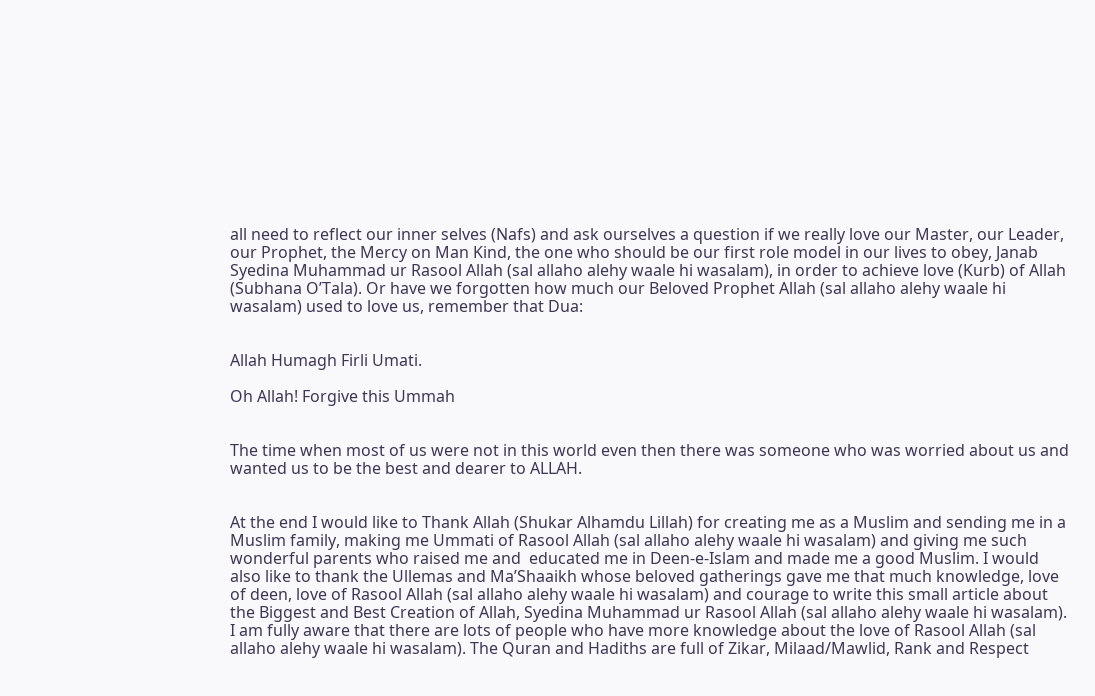all need to reflect our inner selves (Nafs) and ask ourselves a question if we really love our Master, our Leader, our Prophet, the Mercy on Man Kind, the one who should be our first role model in our lives to obey, Janab Syedina Muhammad ur Rasool Allah (sal allaho alehy waale hi wasalam), in order to achieve love (Kurb) of Allah (Subhana O’Tala). Or have we forgotten how much our Beloved Prophet Allah (sal allaho alehy waale hi wasalam) used to love us, remember that Dua:


Allah Humagh Firli Umati.

Oh Allah! Forgive this Ummah


The time when most of us were not in this world even then there was someone who was worried about us and wanted us to be the best and dearer to ALLAH.


At the end I would like to Thank Allah (Shukar Alhamdu Lillah) for creating me as a Muslim and sending me in a Muslim family, making me Ummati of Rasool Allah (sal allaho alehy waale hi wasalam) and giving me such wonderful parents who raised me and  educated me in Deen-e-Islam and made me a good Muslim. I would also like to thank the Ullemas and Ma’Shaaikh whose beloved gatherings gave me that much knowledge, love of deen, love of Rasool Allah (sal allaho alehy waale hi wasalam) and courage to write this small article about the Biggest and Best Creation of Allah, Syedina Muhammad ur Rasool Allah (sal allaho alehy waale hi wasalam). I am fully aware that there are lots of people who have more knowledge about the love of Rasool Allah (sal allaho alehy waale hi wasalam). The Quran and Hadiths are full of Zikar, Milaad/Mawlid, Rank and Respect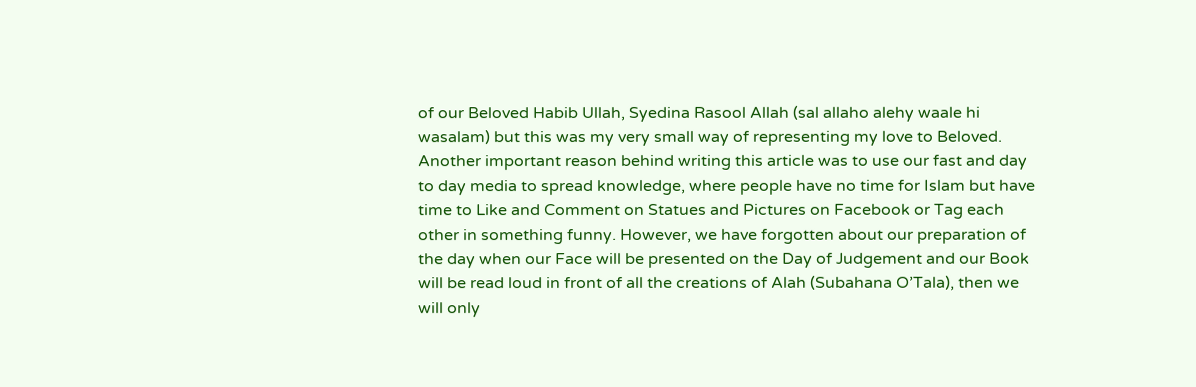of our Beloved Habib Ullah, Syedina Rasool Allah (sal allaho alehy waale hi wasalam) but this was my very small way of representing my love to Beloved. Another important reason behind writing this article was to use our fast and day to day media to spread knowledge, where people have no time for Islam but have time to Like and Comment on Statues and Pictures on Facebook or Tag each other in something funny. However, we have forgotten about our preparation of the day when our Face will be presented on the Day of Judgement and our Book will be read loud in front of all the creations of Alah (Subahana O’Tala), then we will only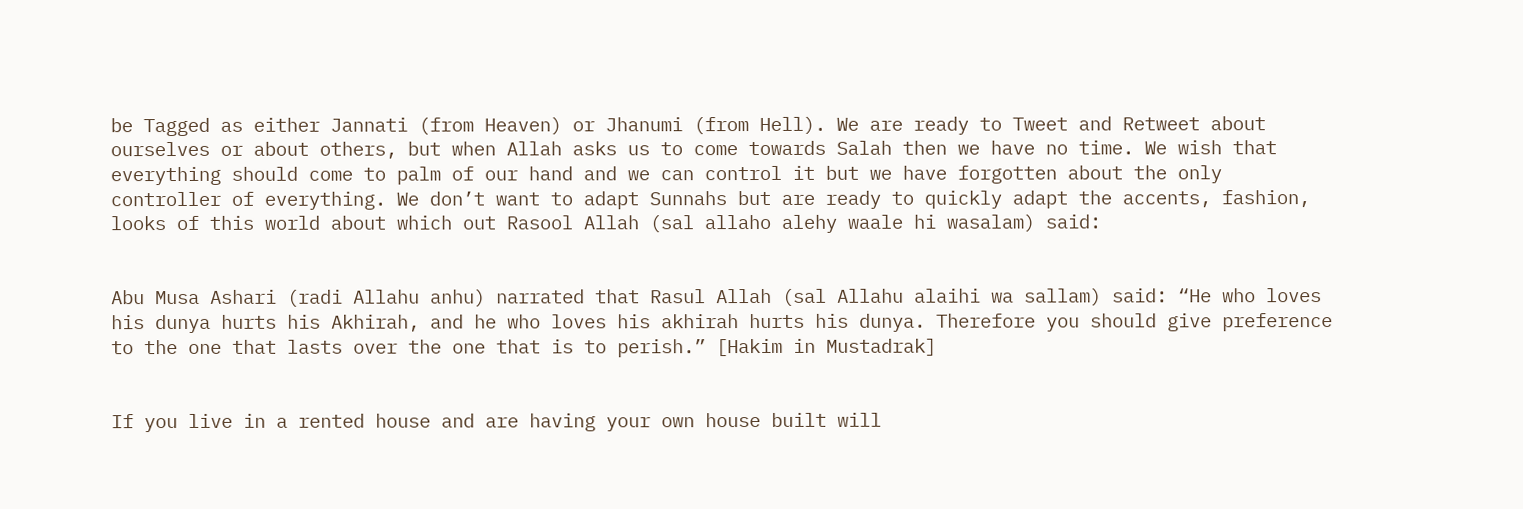be Tagged as either Jannati (from Heaven) or Jhanumi (from Hell). We are ready to Tweet and Retweet about ourselves or about others, but when Allah asks us to come towards Salah then we have no time. We wish that everything should come to palm of our hand and we can control it but we have forgotten about the only controller of everything. We don’t want to adapt Sunnahs but are ready to quickly adapt the accents, fashion, looks of this world about which out Rasool Allah (sal allaho alehy waale hi wasalam) said:


Abu Musa Ashari (radi Allahu anhu) narrated that Rasul Allah (sal Allahu alaihi wa sallam) said: “He who loves his dunya hurts his Akhirah, and he who loves his akhirah hurts his dunya. Therefore you should give preference to the one that lasts over the one that is to perish.” [Hakim in Mustadrak]


If you live in a rented house and are having your own house built will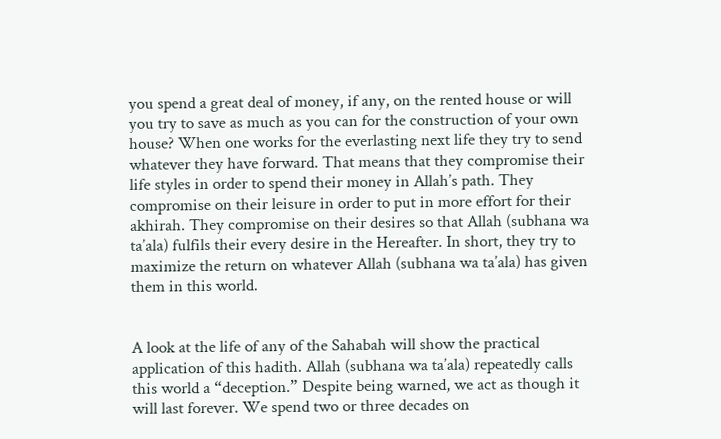you spend a great deal of money, if any, on the rented house or will you try to save as much as you can for the construction of your own house? When one works for the everlasting next life they try to send whatever they have forward. That means that they compromise their life styles in order to spend their money in Allah’s path. They compromise on their leisure in order to put in more effort for their akhirah. They compromise on their desires so that Allah (subhana wa ta’ala) fulfils their every desire in the Hereafter. In short, they try to maximize the return on whatever Allah (subhana wa ta’ala) has given them in this world.


A look at the life of any of the Sahabah will show the practical application of this hadith. Allah (subhana wa ta’ala) repeatedly calls this world a “deception.” Despite being warned, we act as though it will last forever. We spend two or three decades on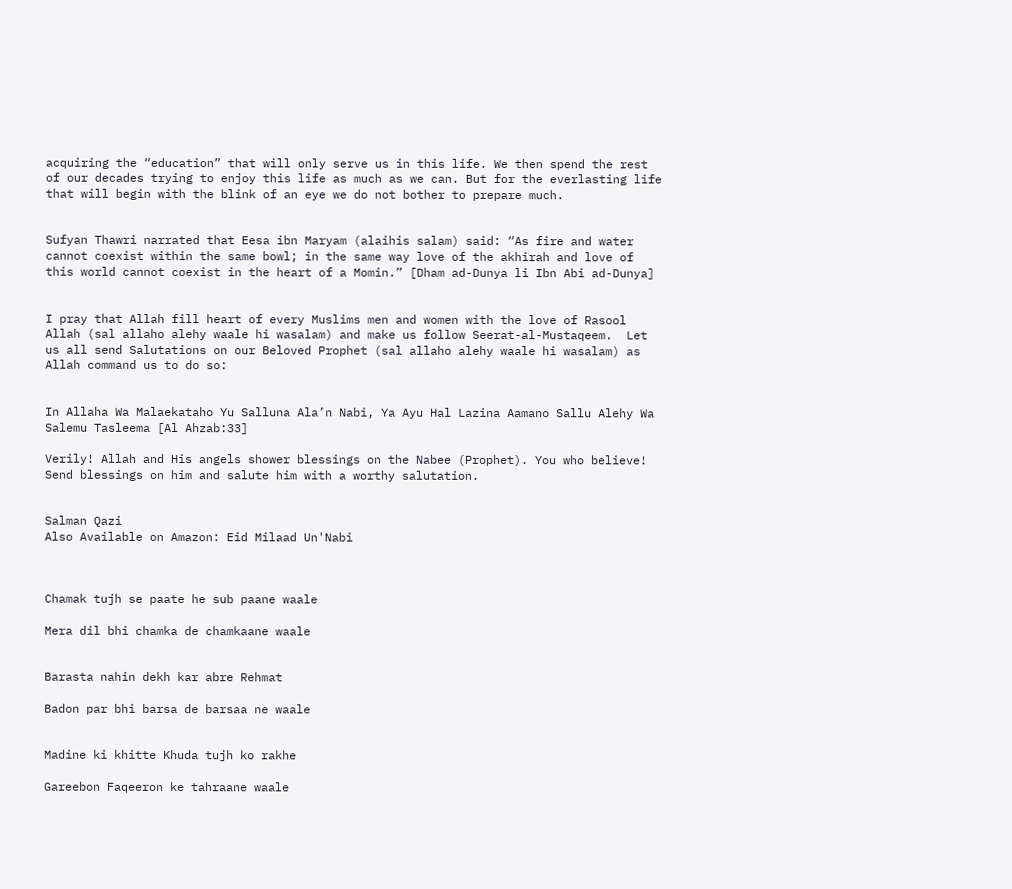acquiring the “education” that will only serve us in this life. We then spend the rest of our decades trying to enjoy this life as much as we can. But for the everlasting life that will begin with the blink of an eye we do not bother to prepare much.


Sufyan Thawri narrated that Eesa ibn Maryam (alaihis salam) said: “As fire and water cannot coexist within the same bowl; in the same way love of the akhirah and love of this world cannot coexist in the heart of a Momin.” [Dham ad-Dunya li Ibn Abi ad-Dunya]


I pray that Allah fill heart of every Muslims men and women with the love of Rasool Allah (sal allaho alehy waale hi wasalam) and make us follow Seerat-al-Mustaqeem.  Let us all send Salutations on our Beloved Prophet (sal allaho alehy waale hi wasalam) as Allah command us to do so:


In Allaha Wa Malaekataho Yu Salluna Ala’n Nabi, Ya Ayu Hal Lazina Aamano Sallu Alehy Wa Salemu Tasleema [Al Ahzab:33]

Verily! Allah and His angels shower blessings on the Nabee (Prophet). You who believe! Send blessings on him and salute him with a worthy salutation.


Salman Qazi
Also Available on Amazon: Eid Milaad Un'Nabi



Chamak tujh se paate he sub paane waale

Mera dil bhi chamka de chamkaane waale


Barasta nahin dekh kar abre Rehmat

Badon par bhi barsa de barsaa ne waale


Madine ki khitte Khuda tujh ko rakhe

Gareebon Faqeeron ke tahraane waale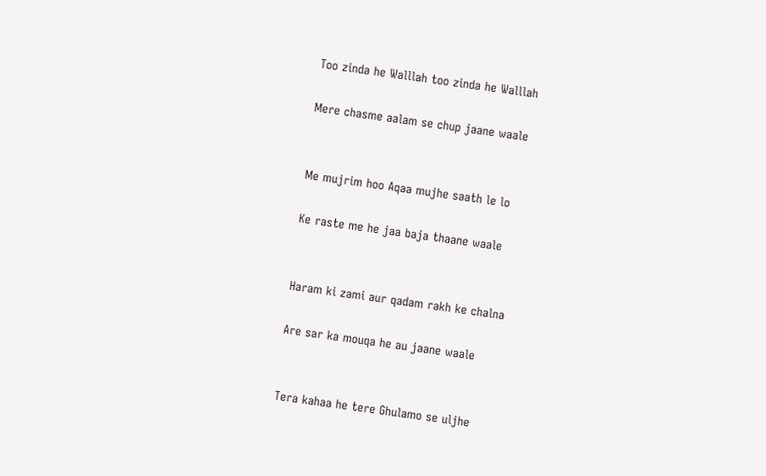Too zinda he Walllah too zinda he Walllah

Mere chasme aalam se chup jaane waale


Me mujrim hoo Aqaa mujhe saath le lo

Ke raste me he jaa baja thaane waale


Haram ki zami aur qadam rakh ke chalna

Are sar ka mouqa he au jaane waale


Tera kahaa he tere Ghulamo se uljhe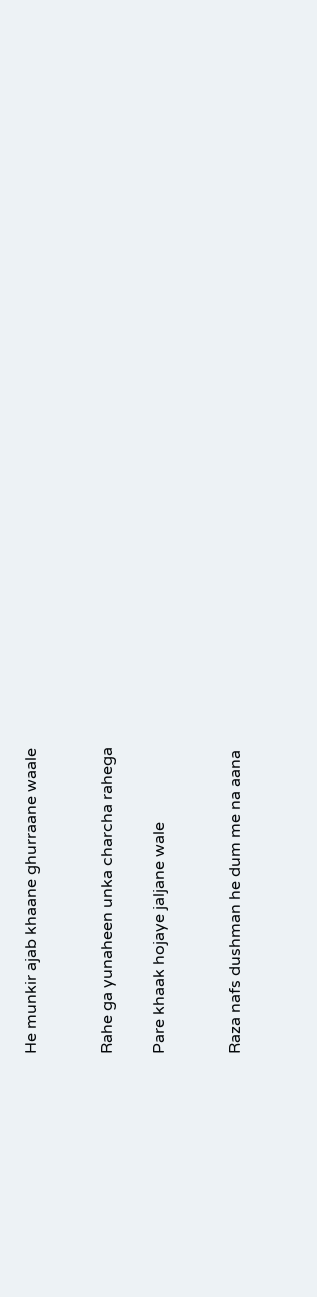He munkir ajab khaane ghurraane waale


Rahe ga yunaheen unka charcha rahega

Pare khaak hojaye jaljane wale


Raza nafs dushman he dum me na aana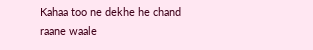Kahaa too ne dekhe he chand raane waale